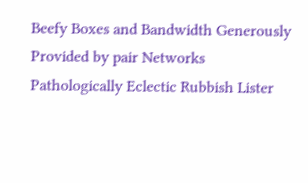Beefy Boxes and Bandwidth Generously Provided by pair Networks
Pathologically Eclectic Rubbish Lister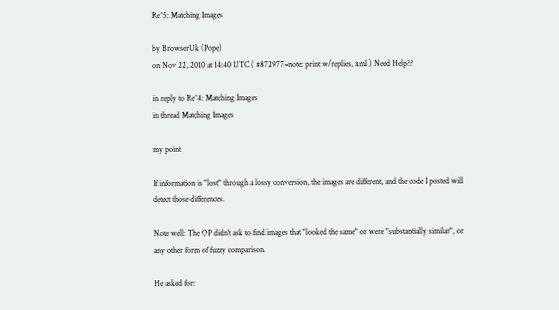Re^5: Matching Images

by BrowserUk (Pope)
on Nov 22, 2010 at 14:40 UTC ( #872977=note: print w/replies, xml ) Need Help??

in reply to Re^4: Matching Images
in thread Matching Images

my point

If information is "lost" through a lossy conversion, the images are different, and the code I posted will detect those differences.

Note well: The OP didn't ask to find images that "looked the same" or were "substantially similar", or any other form of fuzzy comparison.

He asked for: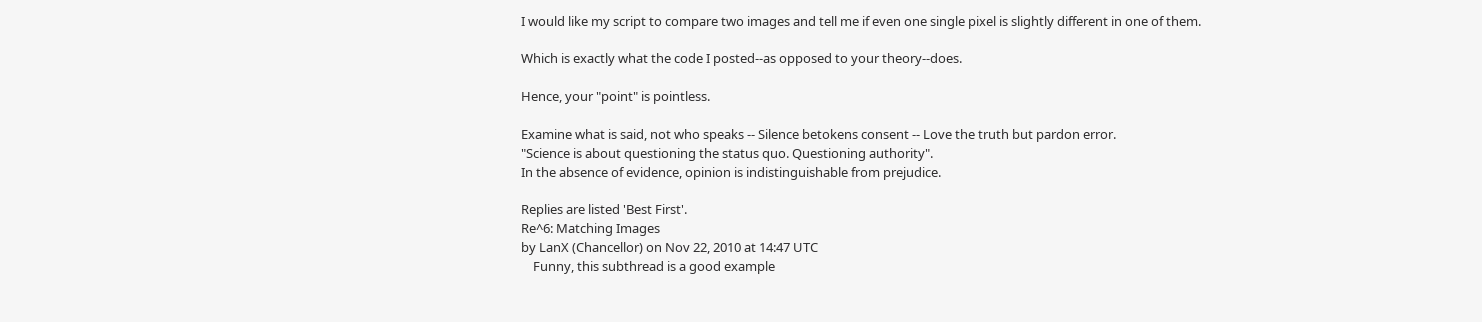I would like my script to compare two images and tell me if even one single pixel is slightly different in one of them.

Which is exactly what the code I posted--as opposed to your theory--does.

Hence, your "point" is pointless.

Examine what is said, not who speaks -- Silence betokens consent -- Love the truth but pardon error.
"Science is about questioning the status quo. Questioning authority".
In the absence of evidence, opinion is indistinguishable from prejudice.

Replies are listed 'Best First'.
Re^6: Matching Images
by LanX (Chancellor) on Nov 22, 2010 at 14:47 UTC
    Funny, this subthread is a good example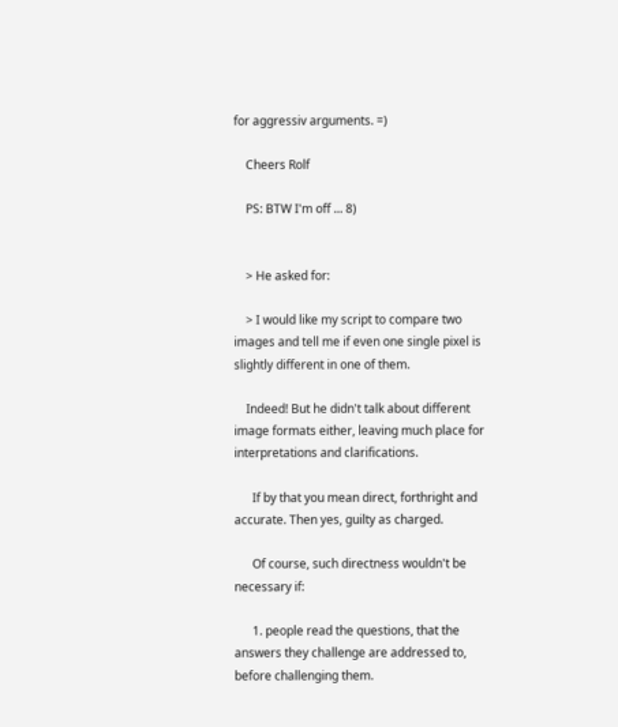for aggressiv arguments. =)

    Cheers Rolf

    PS: BTW I'm off ... 8)


    > He asked for:

    > I would like my script to compare two images and tell me if even one single pixel is slightly different in one of them.

    Indeed! But he didn't talk about different image formats either, leaving much place for interpretations and clarifications.

      If by that you mean direct, forthright and accurate. Then yes, guilty as charged.

      Of course, such directness wouldn't be necessary if:

      1. people read the questions, that the answers they challenge are addressed to, before challenging them.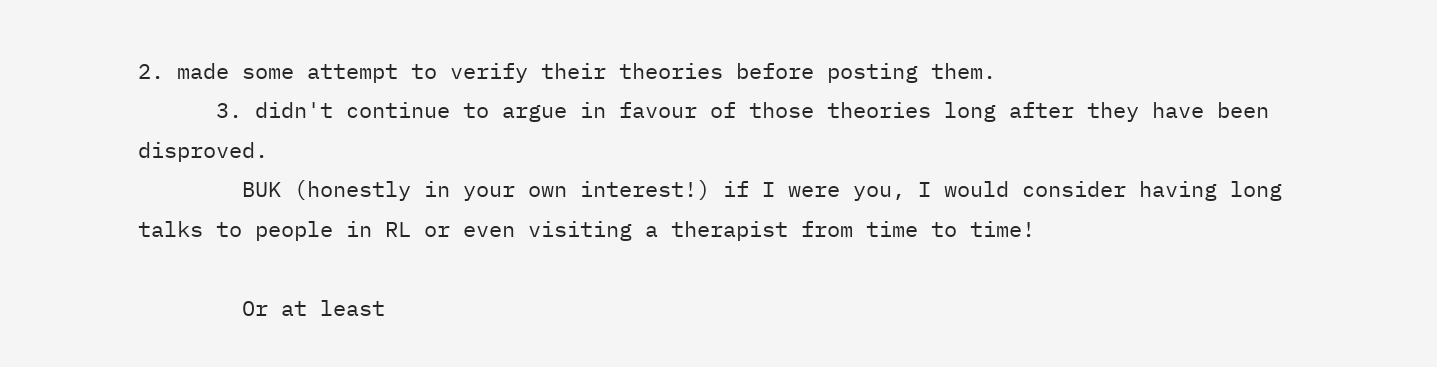2. made some attempt to verify their theories before posting them.
      3. didn't continue to argue in favour of those theories long after they have been disproved.
        BUK (honestly in your own interest!) if I were you, I would consider having long talks to people in RL or even visiting a therapist from time to time!

        Or at least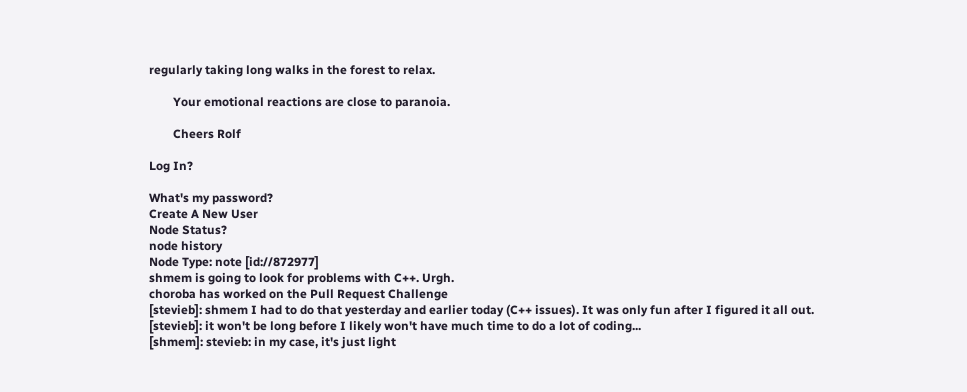regularly taking long walks in the forest to relax.

        Your emotional reactions are close to paranoia.

        Cheers Rolf

Log In?

What's my password?
Create A New User
Node Status?
node history
Node Type: note [id://872977]
shmem is going to look for problems with C++. Urgh.
choroba has worked on the Pull Request Challenge
[stevieb]: shmem I had to do that yesterday and earlier today (C++ issues). It was only fun after I figured it all out.
[stevieb]: it won't be long before I likely won't have much time to do a lot of coding...
[shmem]: stevieb: in my case, it's just light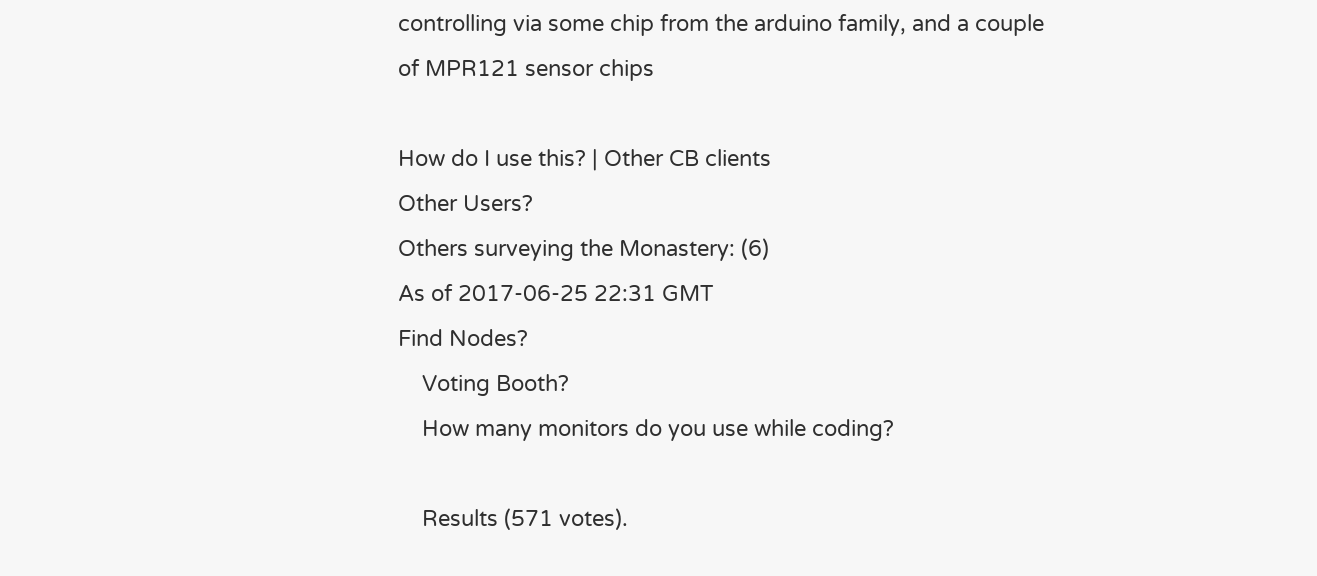controlling via some chip from the arduino family, and a couple of MPR121 sensor chips

How do I use this? | Other CB clients
Other Users?
Others surveying the Monastery: (6)
As of 2017-06-25 22:31 GMT
Find Nodes?
    Voting Booth?
    How many monitors do you use while coding?

    Results (571 votes).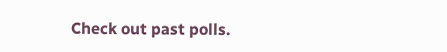Check out past polls.